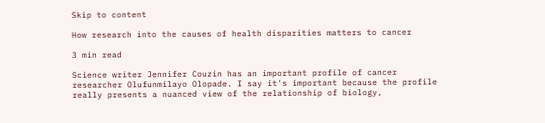Skip to content

How research into the causes of health disparities matters to cancer

3 min read

Science writer Jennifer Couzin has an important profile of cancer researcher Olufunmilayo Olopade. I say it's important because the profile really presents a nuanced view of the relationship of biology,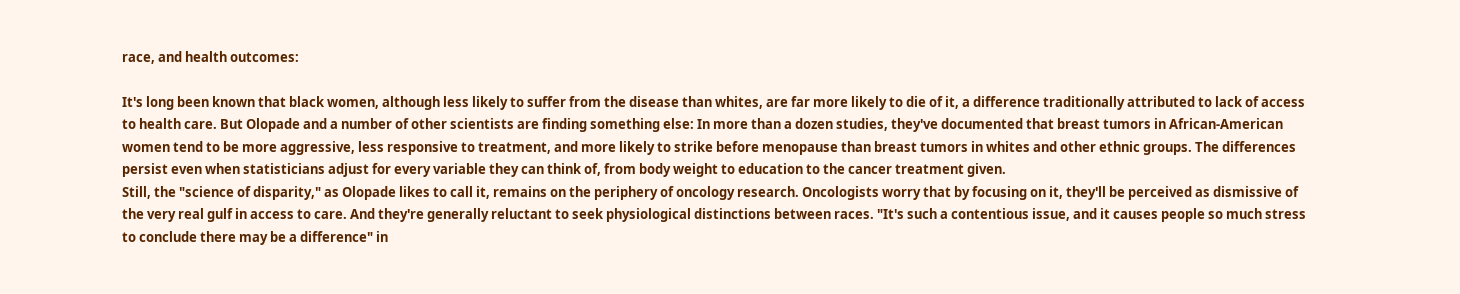race, and health outcomes:

It's long been known that black women, although less likely to suffer from the disease than whites, are far more likely to die of it, a difference traditionally attributed to lack of access to health care. But Olopade and a number of other scientists are finding something else: In more than a dozen studies, they've documented that breast tumors in African-American women tend to be more aggressive, less responsive to treatment, and more likely to strike before menopause than breast tumors in whites and other ethnic groups. The differences persist even when statisticians adjust for every variable they can think of, from body weight to education to the cancer treatment given.
Still, the "science of disparity," as Olopade likes to call it, remains on the periphery of oncology research. Oncologists worry that by focusing on it, they'll be perceived as dismissive of the very real gulf in access to care. And they're generally reluctant to seek physiological distinctions between races. "It's such a contentious issue, and it causes people so much stress to conclude there may be a difference" in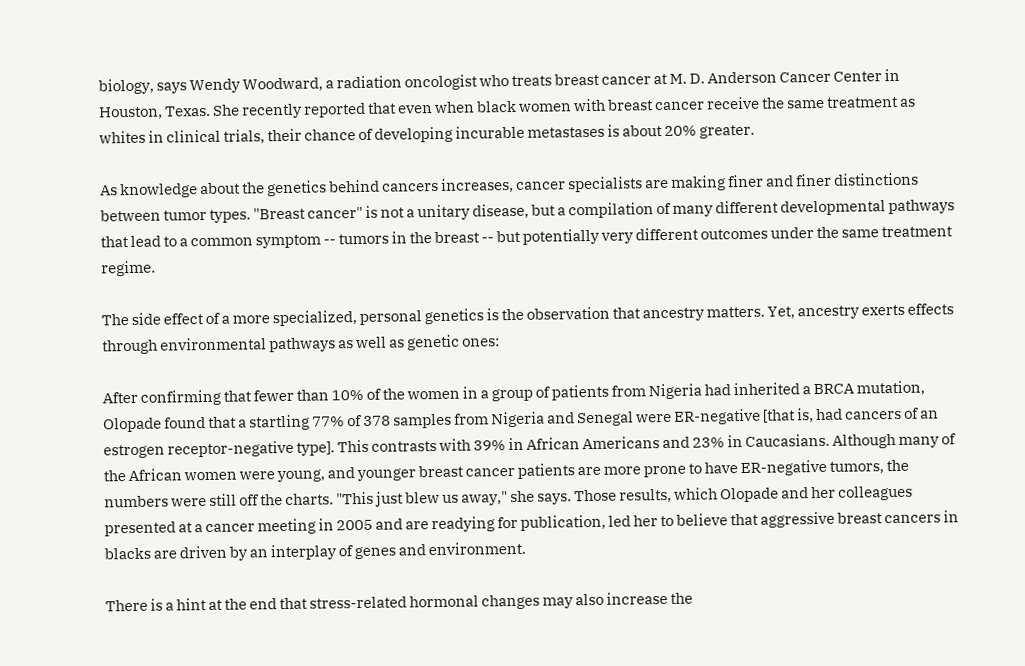biology, says Wendy Woodward, a radiation oncologist who treats breast cancer at M. D. Anderson Cancer Center in Houston, Texas. She recently reported that even when black women with breast cancer receive the same treatment as whites in clinical trials, their chance of developing incurable metastases is about 20% greater.

As knowledge about the genetics behind cancers increases, cancer specialists are making finer and finer distinctions between tumor types. "Breast cancer" is not a unitary disease, but a compilation of many different developmental pathways that lead to a common symptom -- tumors in the breast -- but potentially very different outcomes under the same treatment regime.

The side effect of a more specialized, personal genetics is the observation that ancestry matters. Yet, ancestry exerts effects through environmental pathways as well as genetic ones:

After confirming that fewer than 10% of the women in a group of patients from Nigeria had inherited a BRCA mutation, Olopade found that a startling 77% of 378 samples from Nigeria and Senegal were ER-negative [that is, had cancers of an estrogen receptor-negative type]. This contrasts with 39% in African Americans and 23% in Caucasians. Although many of the African women were young, and younger breast cancer patients are more prone to have ER-negative tumors, the numbers were still off the charts. "This just blew us away," she says. Those results, which Olopade and her colleagues presented at a cancer meeting in 2005 and are readying for publication, led her to believe that aggressive breast cancers in blacks are driven by an interplay of genes and environment.

There is a hint at the end that stress-related hormonal changes may also increase the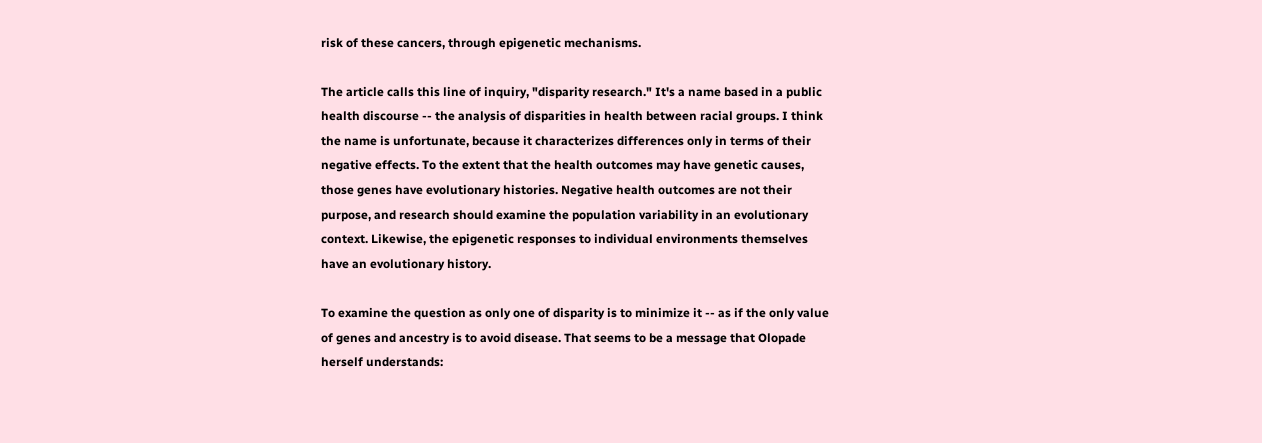risk of these cancers, through epigenetic mechanisms.

The article calls this line of inquiry, "disparity research." It's a name based in a public health discourse -- the analysis of disparities in health between racial groups. I think the name is unfortunate, because it characterizes differences only in terms of their negative effects. To the extent that the health outcomes may have genetic causes, those genes have evolutionary histories. Negative health outcomes are not their purpose, and research should examine the population variability in an evolutionary context. Likewise, the epigenetic responses to individual environments themselves have an evolutionary history.

To examine the question as only one of disparity is to minimize it -- as if the only value of genes and ancestry is to avoid disease. That seems to be a message that Olopade herself understands: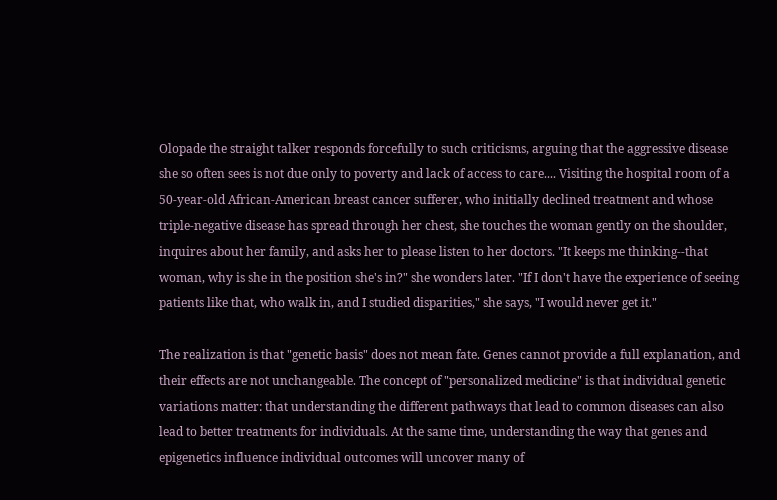Olopade the straight talker responds forcefully to such criticisms, arguing that the aggressive disease she so often sees is not due only to poverty and lack of access to care.... Visiting the hospital room of a 50-year-old African-American breast cancer sufferer, who initially declined treatment and whose triple-negative disease has spread through her chest, she touches the woman gently on the shoulder, inquires about her family, and asks her to please listen to her doctors. "It keeps me thinking--that woman, why is she in the position she's in?" she wonders later. "If I don't have the experience of seeing patients like that, who walk in, and I studied disparities," she says, "I would never get it."

The realization is that "genetic basis" does not mean fate. Genes cannot provide a full explanation, and their effects are not unchangeable. The concept of "personalized medicine" is that individual genetic variations matter: that understanding the different pathways that lead to common diseases can also lead to better treatments for individuals. At the same time, understanding the way that genes and epigenetics influence individual outcomes will uncover many of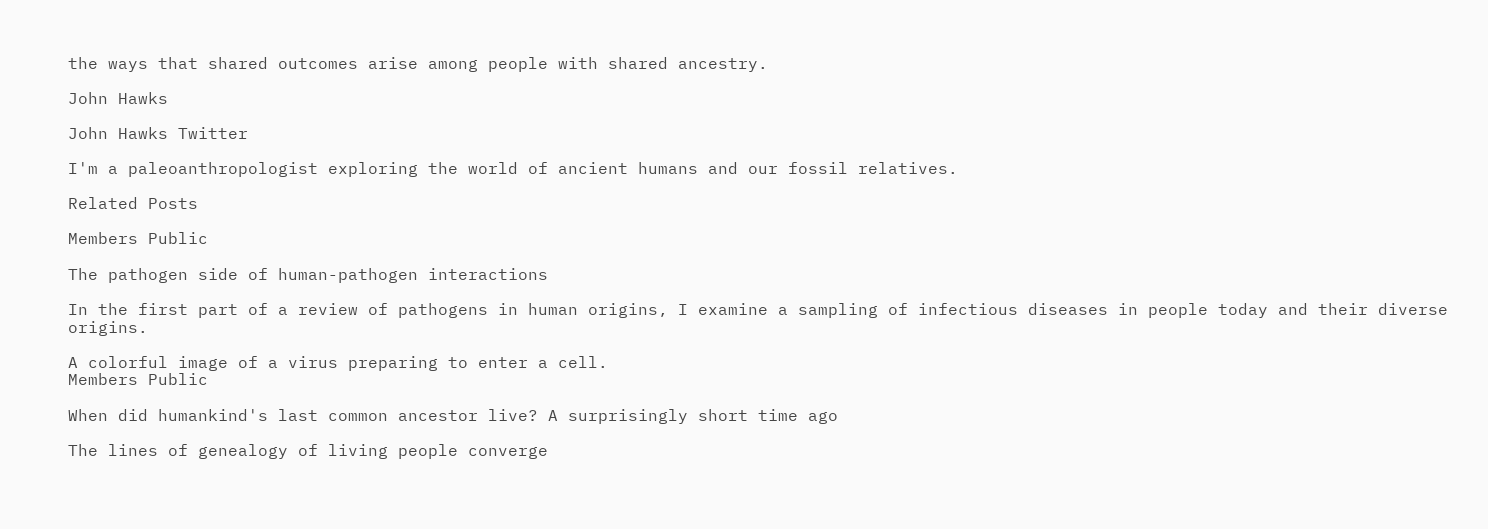the ways that shared outcomes arise among people with shared ancestry.

John Hawks

John Hawks Twitter

I'm a paleoanthropologist exploring the world of ancient humans and our fossil relatives.

Related Posts

Members Public

The pathogen side of human-pathogen interactions

In the first part of a review of pathogens in human origins, I examine a sampling of infectious diseases in people today and their diverse origins.

A colorful image of a virus preparing to enter a cell.
Members Public

When did humankind's last common ancestor live? A surprisingly short time ago

The lines of genealogy of living people converge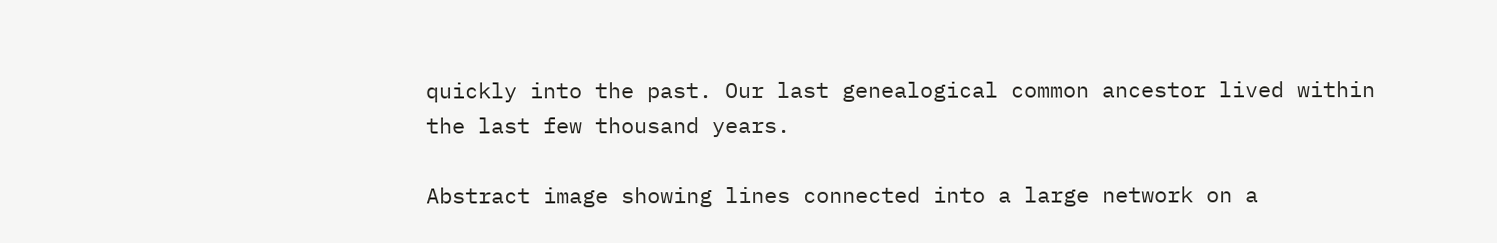quickly into the past. Our last genealogical common ancestor lived within the last few thousand years.

Abstract image showing lines connected into a large network on a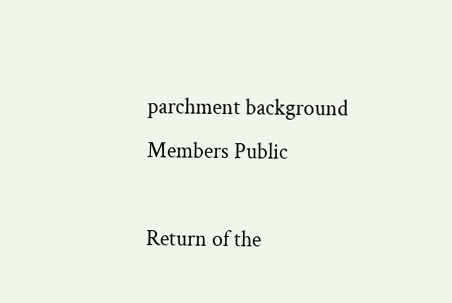parchment background
Members Public

Return of the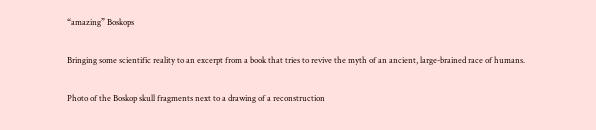“amazing” Boskops

Bringing some scientific reality to an excerpt from a book that tries to revive the myth of an ancient, large-brained race of humans.

Photo of the Boskop skull fragments next to a drawing of a reconstruction